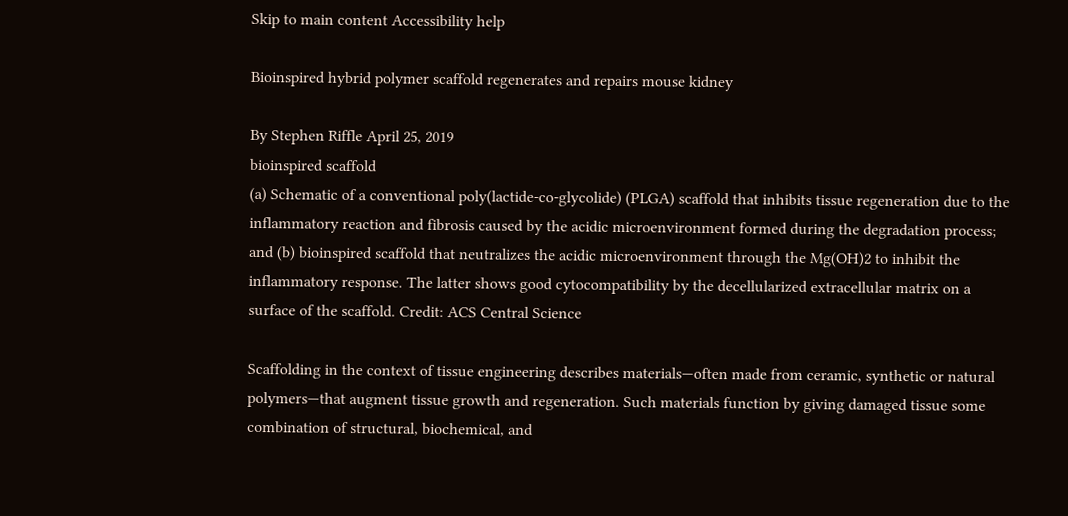Skip to main content Accessibility help

Bioinspired hybrid polymer scaffold regenerates and repairs mouse kidney

By Stephen Riffle April 25, 2019
bioinspired scaffold
(a) Schematic of a conventional poly(lactide-co-glycolide) (PLGA) scaffold that inhibits tissue regeneration due to the inflammatory reaction and fibrosis caused by the acidic microenvironment formed during the degradation process; and (b) bioinspired scaffold that neutralizes the acidic microenvironment through the Mg(OH)2 to inhibit the inflammatory response. The latter shows good cytocompatibility by the decellularized extracellular matrix on a surface of the scaffold. Credit: ACS Central Science

Scaffolding in the context of tissue engineering describes materials—often made from ceramic, synthetic or natural polymers—that augment tissue growth and regeneration. Such materials function by giving damaged tissue some combination of structural, biochemical, and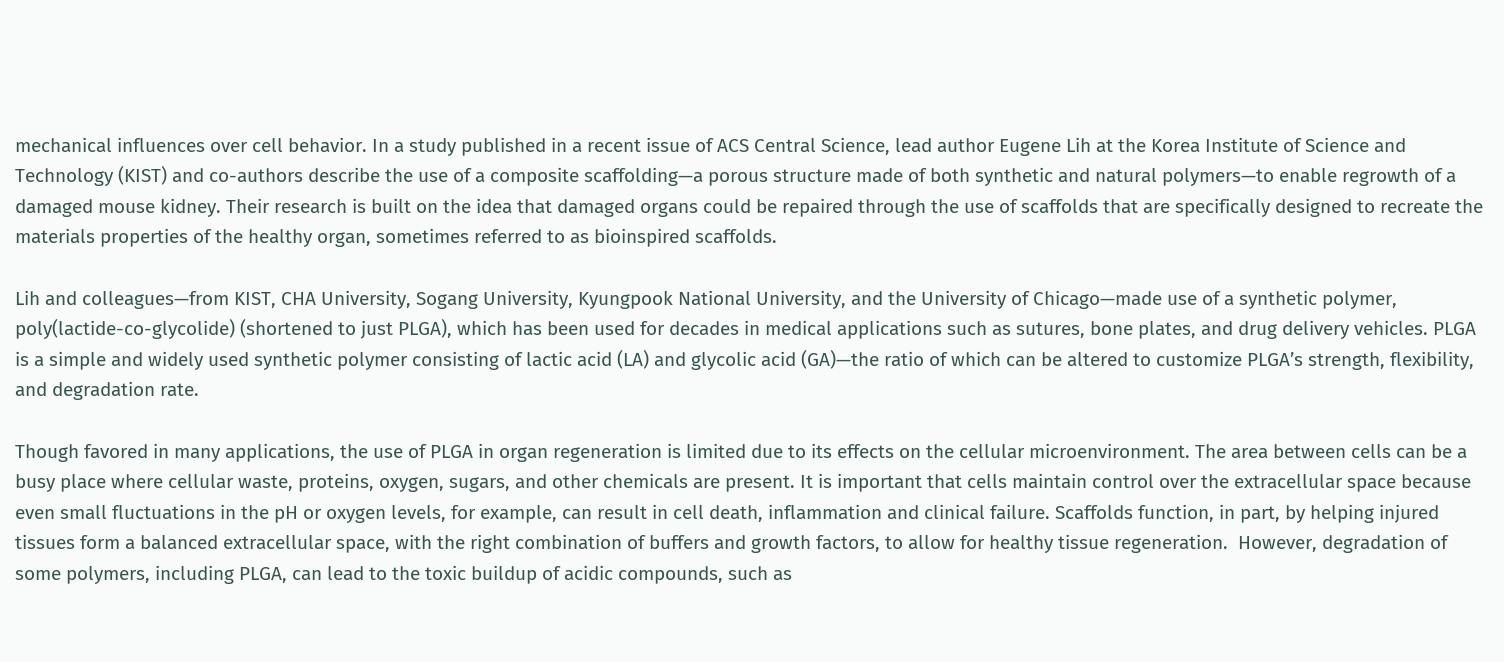mechanical influences over cell behavior. In a study published in a recent issue of ACS Central Science, lead author Eugene Lih at the Korea Institute of Science and Technology (KIST) and co-authors describe the use of a composite scaffolding—a porous structure made of both synthetic and natural polymers—to enable regrowth of a damaged mouse kidney. Their research is built on the idea that damaged organs could be repaired through the use of scaffolds that are specifically designed to recreate the materials properties of the healthy organ, sometimes referred to as bioinspired scaffolds.

Lih and colleagues—from KIST, CHA University, Sogang University, Kyungpook National University, and the University of Chicago—made use of a synthetic polymer, poly(lactide-co-glycolide) (shortened to just PLGA), which has been used for decades in medical applications such as sutures, bone plates, and drug delivery vehicles. PLGA is a simple and widely used synthetic polymer consisting of lactic acid (LA) and glycolic acid (GA)—the ratio of which can be altered to customize PLGA’s strength, flexibility, and degradation rate.

Though favored in many applications, the use of PLGA in organ regeneration is limited due to its effects on the cellular microenvironment. The area between cells can be a busy place where cellular waste, proteins, oxygen, sugars, and other chemicals are present. It is important that cells maintain control over the extracellular space because even small fluctuations in the pH or oxygen levels, for example, can result in cell death, inflammation and clinical failure. Scaffolds function, in part, by helping injured tissues form a balanced extracellular space, with the right combination of buffers and growth factors, to allow for healthy tissue regeneration.  However, degradation of some polymers, including PLGA, can lead to the toxic buildup of acidic compounds, such as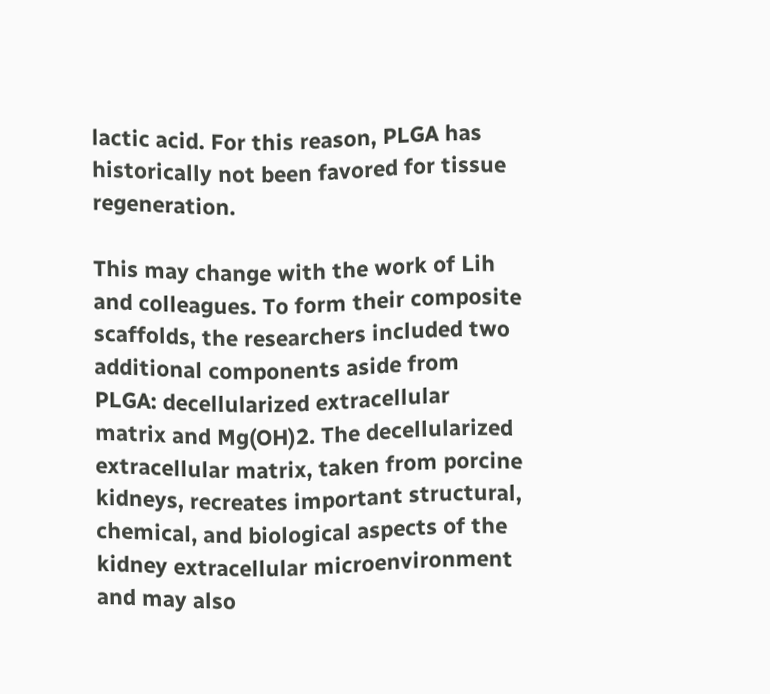lactic acid. For this reason, PLGA has historically not been favored for tissue regeneration.

This may change with the work of Lih and colleagues. To form their composite scaffolds, the researchers included two additional components aside from PLGA: decellularized extracellular matrix and Mg(OH)2. The decellularized extracellular matrix, taken from porcine kidneys, recreates important structural, chemical, and biological aspects of the kidney extracellular microenvironment and may also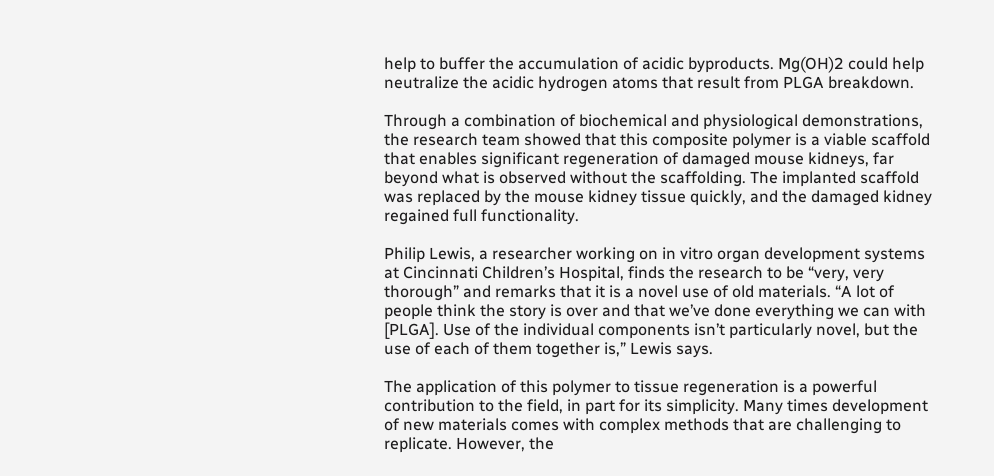help to buffer the accumulation of acidic byproducts. Mg(OH)2 could help neutralize the acidic hydrogen atoms that result from PLGA breakdown.

Through a combination of biochemical and physiological demonstrations, the research team showed that this composite polymer is a viable scaffold that enables significant regeneration of damaged mouse kidneys, far beyond what is observed without the scaffolding. The implanted scaffold was replaced by the mouse kidney tissue quickly, and the damaged kidney regained full functionality.

Philip Lewis, a researcher working on in vitro organ development systems at Cincinnati Children’s Hospital, finds the research to be “very, very thorough” and remarks that it is a novel use of old materials. “A lot of people think the story is over and that we’ve done everything we can with [PLGA]. Use of the individual components isn’t particularly novel, but the use of each of them together is,” Lewis says.

The application of this polymer to tissue regeneration is a powerful contribution to the field, in part for its simplicity. Many times development of new materials comes with complex methods that are challenging to replicate. However, the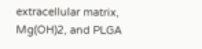extracellular matrix, Mg(OH)2, and PLGA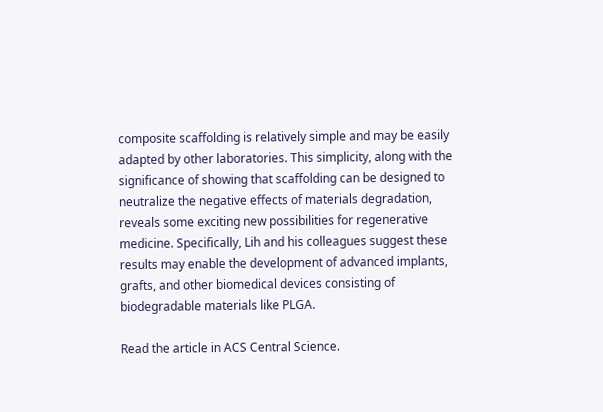composite scaffolding is relatively simple and may be easily adapted by other laboratories. This simplicity, along with the significance of showing that scaffolding can be designed to neutralize the negative effects of materials degradation, reveals some exciting new possibilities for regenerative medicine. Specifically, Lih and his colleagues suggest these results may enable the development of advanced implants, grafts, and other biomedical devices consisting of biodegradable materials like PLGA.

Read the article in ACS Central Science.